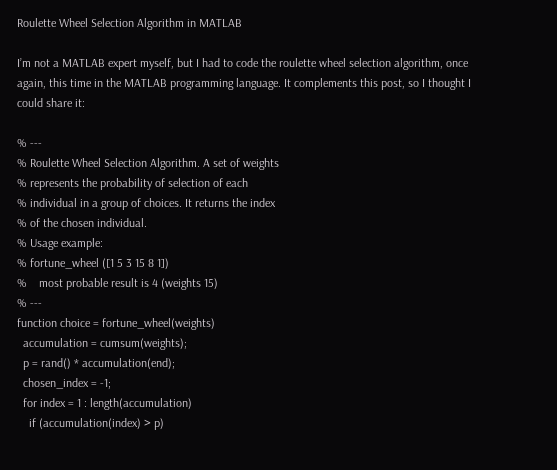Roulette Wheel Selection Algorithm in MATLAB

I’m not a MATLAB expert myself, but I had to code the roulette wheel selection algorithm, once again, this time in the MATLAB programming language. It complements this post, so I thought I could share it:

% ---
% Roulette Wheel Selection Algorithm. A set of weights
% represents the probability of selection of each
% individual in a group of choices. It returns the index
% of the chosen individual.
% Usage example:
% fortune_wheel ([1 5 3 15 8 1])
%    most probable result is 4 (weights 15)
% ---
function choice = fortune_wheel(weights)
  accumulation = cumsum(weights);
  p = rand() * accumulation(end);
  chosen_index = -1;
  for index = 1 : length(accumulation)
    if (accumulation(index) > p)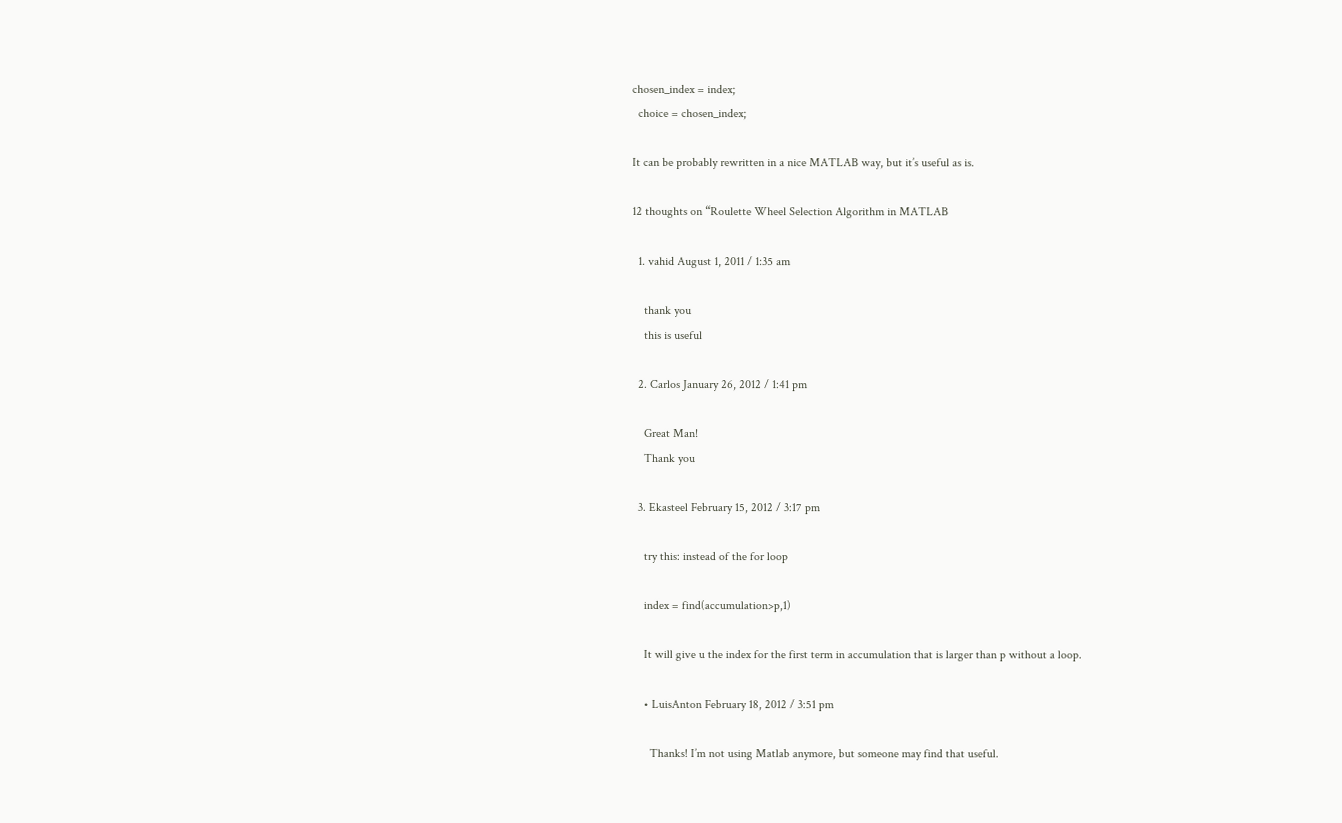chosen_index = index;
  choice = chosen_index;

It can be probably rewritten in a nice MATLAB way, but it’s useful as is.

12 thoughts on “Roulette Wheel Selection Algorithm in MATLAB

  1. vahid August 1, 2011 / 1:35 am

    thank you
    this is useful

  2. Carlos January 26, 2012 / 1:41 pm

    Great Man!
    Thank you

  3. Ekasteel February 15, 2012 / 3:17 pm

    try this: instead of the for loop

    index = find(accumulation>p,1)

    It will give u the index for the first term in accumulation that is larger than p without a loop.

    • LuisAnton February 18, 2012 / 3:51 pm

      Thanks! I’m not using Matlab anymore, but someone may find that useful.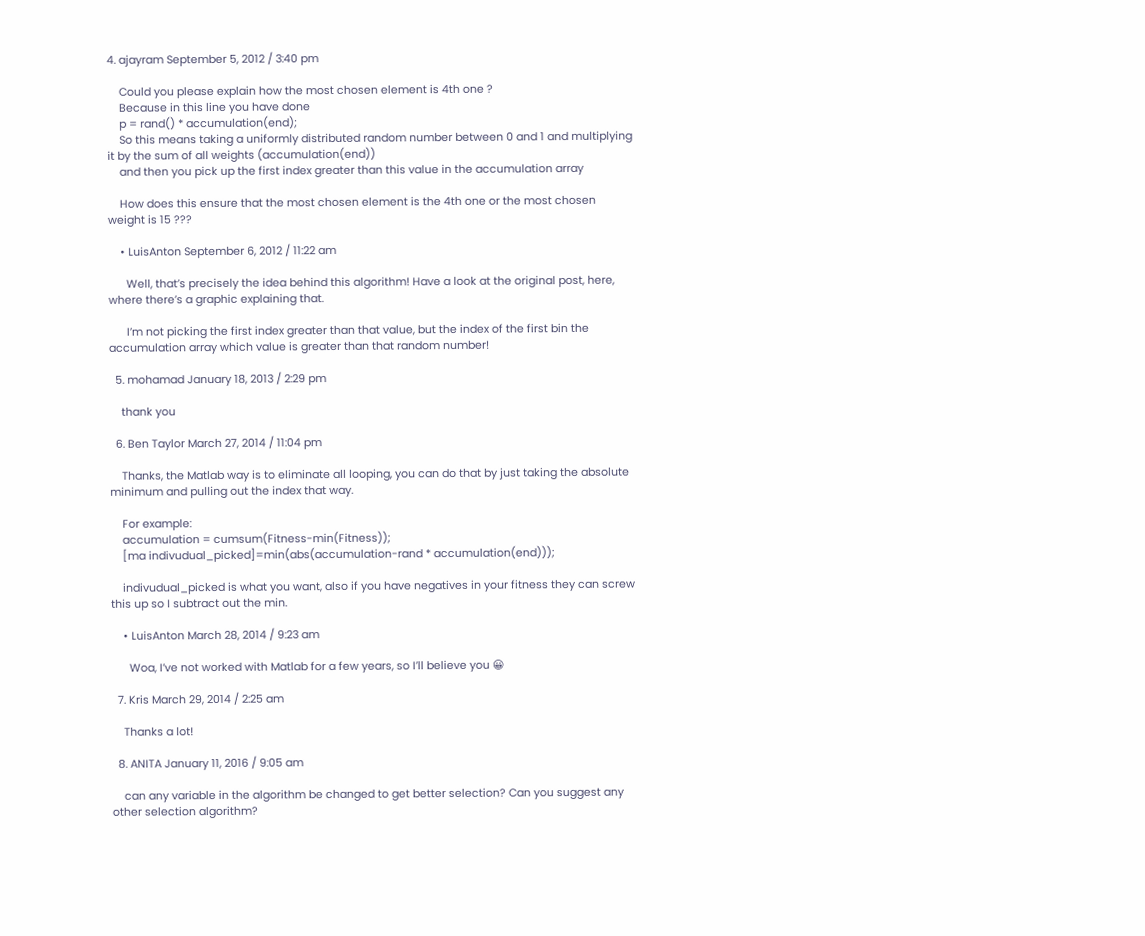4. ajayram September 5, 2012 / 3:40 pm

    Could you please explain how the most chosen element is 4th one ?
    Because in this line you have done
    p = rand() * accumulation(end);
    So this means taking a uniformly distributed random number between 0 and 1 and multiplying it by the sum of all weights (accumulation(end))
    and then you pick up the first index greater than this value in the accumulation array

    How does this ensure that the most chosen element is the 4th one or the most chosen weight is 15 ???

    • LuisAnton September 6, 2012 / 11:22 am

      Well, that’s precisely the idea behind this algorithm! Have a look at the original post, here, where there’s a graphic explaining that.

      I’m not picking the first index greater than that value, but the index of the first bin the accumulation array which value is greater than that random number!

  5. mohamad January 18, 2013 / 2:29 pm

    thank you

  6. Ben Taylor March 27, 2014 / 11:04 pm

    Thanks, the Matlab way is to eliminate all looping, you can do that by just taking the absolute minimum and pulling out the index that way.

    For example:
    accumulation = cumsum(Fitness-min(Fitness));
    [ma indivudual_picked]=min(abs(accumulation-rand * accumulation(end)));

    indivudual_picked is what you want, also if you have negatives in your fitness they can screw this up so I subtract out the min.

    • LuisAnton March 28, 2014 / 9:23 am

      Woa, I’ve not worked with Matlab for a few years, so I’ll believe you 😀

  7. Kris March 29, 2014 / 2:25 am

    Thanks a lot!

  8. ANITA January 11, 2016 / 9:05 am

    can any variable in the algorithm be changed to get better selection? Can you suggest any other selection algorithm?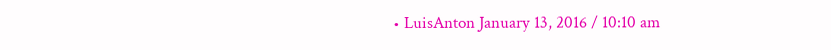• LuisAnton January 13, 2016 / 10:10 am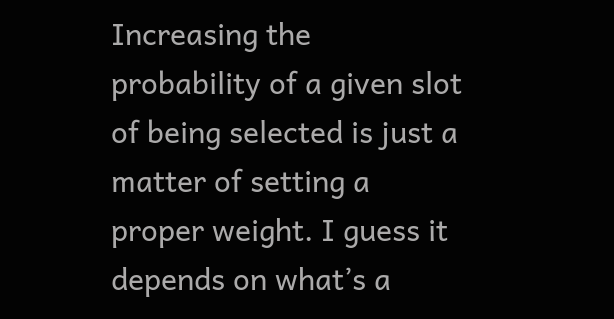Increasing the probability of a given slot of being selected is just a matter of setting a proper weight. I guess it depends on what’s a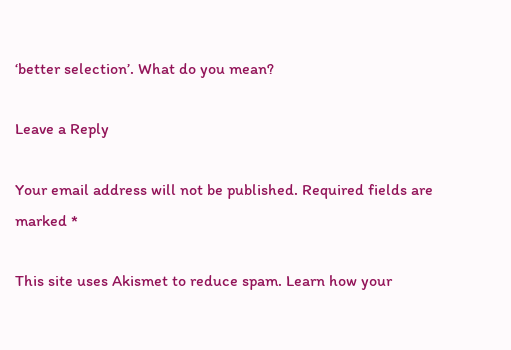‘better selection’. What do you mean?

Leave a Reply

Your email address will not be published. Required fields are marked *

This site uses Akismet to reduce spam. Learn how your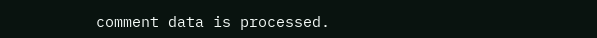comment data is processed.